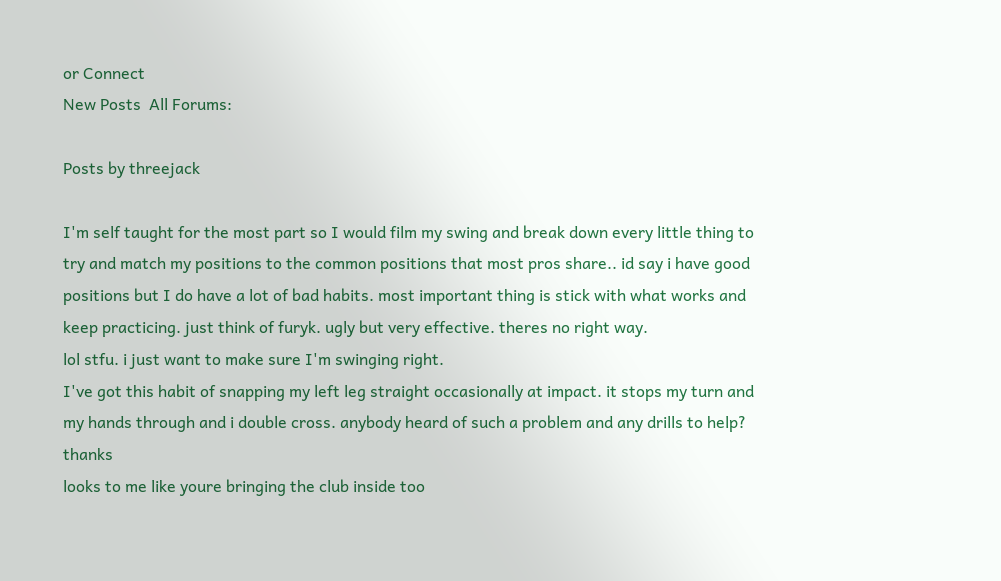or Connect
New Posts  All Forums:

Posts by threejack

I'm self taught for the most part so I would film my swing and break down every little thing to try and match my positions to the common positions that most pros share.. id say i have good positions but I do have a lot of bad habits. most important thing is stick with what works and keep practicing. just think of furyk. ugly but very effective. theres no right way.
lol stfu. i just want to make sure I'm swinging right.
I've got this habit of snapping my left leg straight occasionally at impact. it stops my turn and my hands through and i double cross. anybody heard of such a problem and any drills to help? thanks
looks to me like youre bringing the club inside too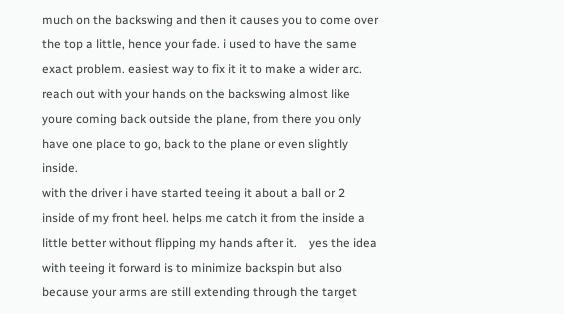much on the backswing and then it causes you to come over the top a little, hence your fade. i used to have the same exact problem. easiest way to fix it it to make a wider arc. reach out with your hands on the backswing almost like youre coming back outside the plane, from there you only have one place to go, back to the plane or even slightly inside.
with the driver i have started teeing it about a ball or 2 inside of my front heel. helps me catch it from the inside a little better without flipping my hands after it.    yes the idea with teeing it forward is to minimize backspin but also because your arms are still extending through the target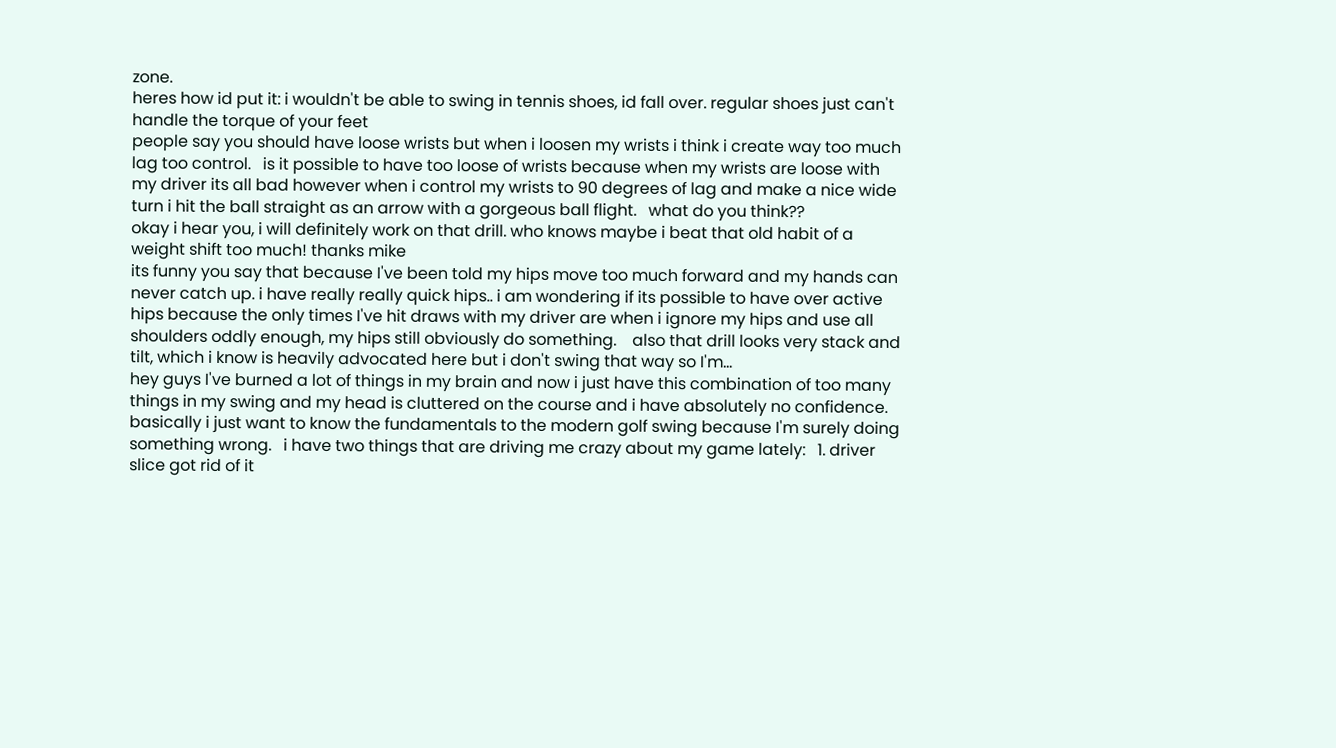zone.
heres how id put it: i wouldn't be able to swing in tennis shoes, id fall over. regular shoes just can't handle the torque of your feet
people say you should have loose wrists but when i loosen my wrists i think i create way too much lag too control.   is it possible to have too loose of wrists because when my wrists are loose with my driver its all bad however when i control my wrists to 90 degrees of lag and make a nice wide turn i hit the ball straight as an arrow with a gorgeous ball flight.   what do you think??
okay i hear you, i will definitely work on that drill. who knows maybe i beat that old habit of a weight shift too much! thanks mike
its funny you say that because I've been told my hips move too much forward and my hands can never catch up. i have really really quick hips.. i am wondering if its possible to have over active hips because the only times I've hit draws with my driver are when i ignore my hips and use all shoulders oddly enough, my hips still obviously do something.    also that drill looks very stack and tilt, which i know is heavily advocated here but i don't swing that way so I'm...
hey guys I've burned a lot of things in my brain and now i just have this combination of too many things in my swing and my head is cluttered on the course and i have absolutely no confidence.    basically i just want to know the fundamentals to the modern golf swing because I'm surely doing something wrong.   i have two things that are driving me crazy about my game lately:   1. driver slice got rid of it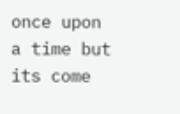once upon a time but its come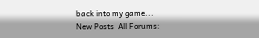back into my game...
New Posts  All Forums: